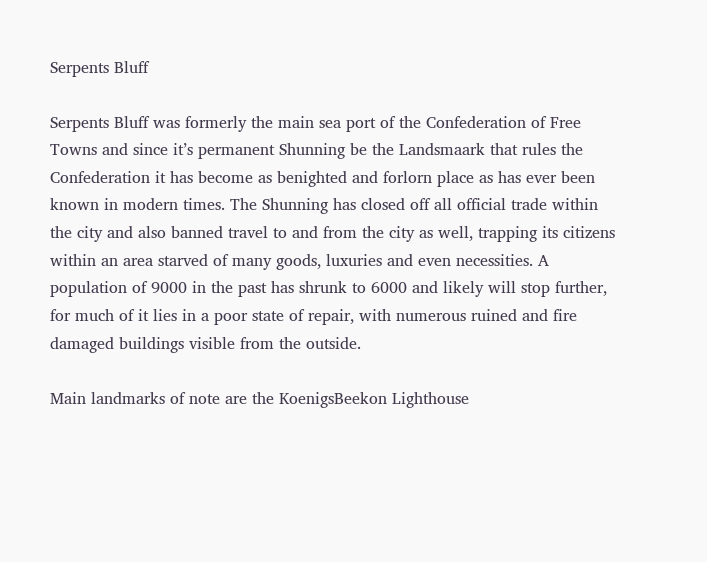Serpents Bluff

Serpents Bluff was formerly the main sea port of the Confederation of Free Towns and since it’s permanent Shunning be the Landsmaark that rules the Confederation it has become as benighted and forlorn place as has ever been known in modern times. The Shunning has closed off all official trade within the city and also banned travel to and from the city as well, trapping its citizens within an area starved of many goods, luxuries and even necessities. A population of 9000 in the past has shrunk to 6000 and likely will stop further, for much of it lies in a poor state of repair, with numerous ruined and fire damaged buildings visible from the outside.

Main landmarks of note are the KoenigsBeekon Lighthouse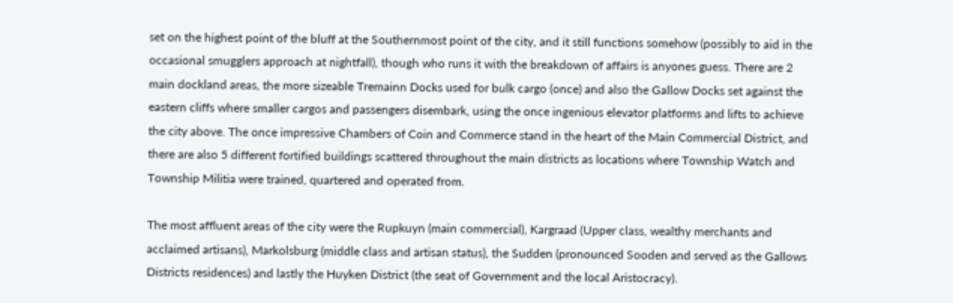set on the highest point of the bluff at the Southernmost point of the city, and it still functions somehow (possibly to aid in the occasional smugglers approach at nightfall), though who runs it with the breakdown of affairs is anyones guess. There are 2 main dockland areas, the more sizeable Tremainn Docks used for bulk cargo (once) and also the Gallow Docks set against the eastern cliffs where smaller cargos and passengers disembark, using the once ingenious elevator platforms and lifts to achieve the city above. The once impressive Chambers of Coin and Commerce stand in the heart of the Main Commercial District, and there are also 5 different fortified buildings scattered throughout the main districts as locations where Township Watch and Township Militia were trained, quartered and operated from.

The most affluent areas of the city were the Rupkuyn (main commercial), Kargraad (Upper class, wealthy merchants and acclaimed artisans), Markolsburg (middle class and artisan status), the Sudden (pronounced Sooden and served as the Gallows Districts residences) and lastly the Huyken District (the seat of Government and the local Aristocracy).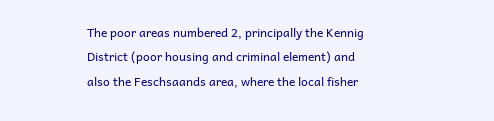The poor areas numbered 2, principally the Kennig District (poor housing and criminal element) and also the Feschsaands area, where the local fisher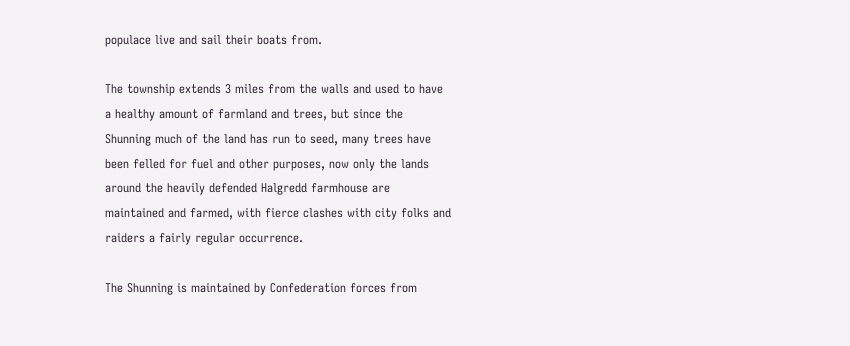populace live and sail their boats from.

The township extends 3 miles from the walls and used to have a healthy amount of farmland and trees, but since the Shunning much of the land has run to seed, many trees have been felled for fuel and other purposes, now only the lands around the heavily defended Halgredd farmhouse are maintained and farmed, with fierce clashes with city folks and raiders a fairly regular occurrence.

The Shunning is maintained by Confederation forces from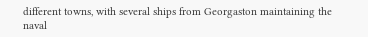different towns, with several ships from Georgaston maintaining the naval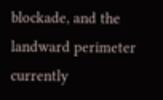blockade, and the landward perimeter currently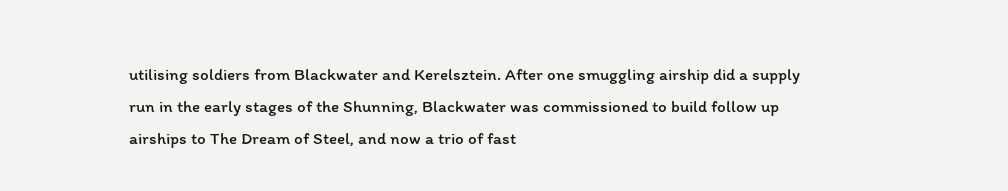utilising soldiers from Blackwater and Kerelsztein. After one smuggling airship did a supply run in the early stages of the Shunning, Blackwater was commissioned to build follow up airships to The Dream of Steel, and now a trio of fast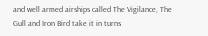and well armed airships called The Vigilance, The Gull and Iron Bird take it in turns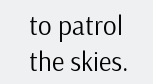to patrol the skies.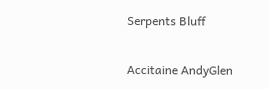Serpents Bluff

Accitaine AndyGlen